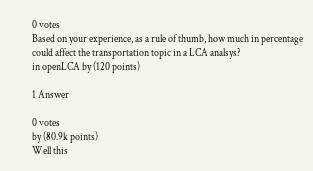0 votes
Based on your experience, as a rule of thumb, how much in percentage could affect the transportation topic in a LCA analsys?
in openLCA by (120 points)

1 Answer

0 votes
by (80.9k points)
Well this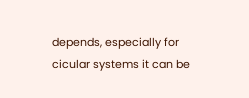depends, especially for cicular systems it can be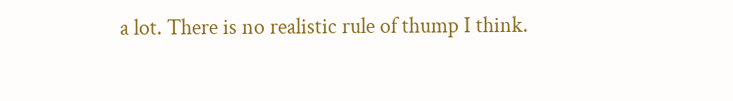a lot. There is no realistic rule of thump I think.